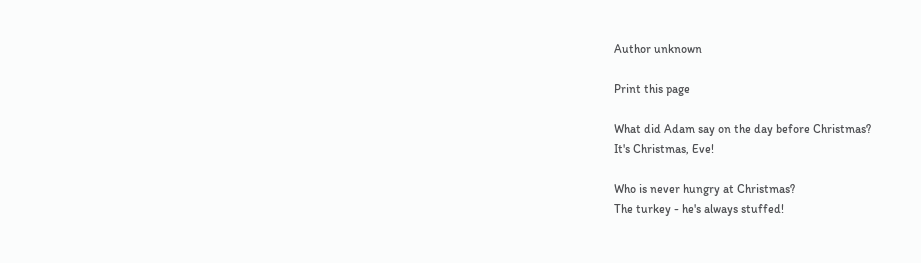Author unknown

Print this page

What did Adam say on the day before Christmas?
It's Christmas, Eve!

Who is never hungry at Christmas?
The turkey - he's always stuffed!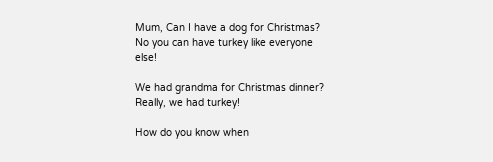Mum, Can I have a dog for Christmas?
No you can have turkey like everyone else!

We had grandma for Christmas dinner?
Really, we had turkey!

How do you know when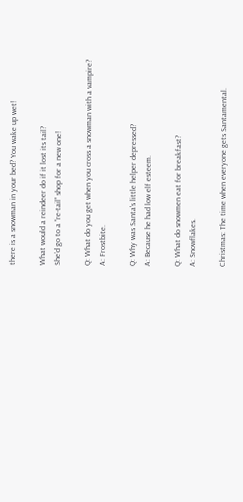there is a snowman in your bed? You wake up wet!

What would a reindeer do if it lost its tail?
She’d go to a “re-tail” shop for a new one!

Q: What do you get when you cross a snowman with a vampire?
A: Frostbite.

Q: Why was Santa's little helper depressed?
A: Because he had low elf esteem.

Q: What do snowmen eat for breakfast?
A: Snowflakes.

Christmas: The time when everyone gets Santamental.